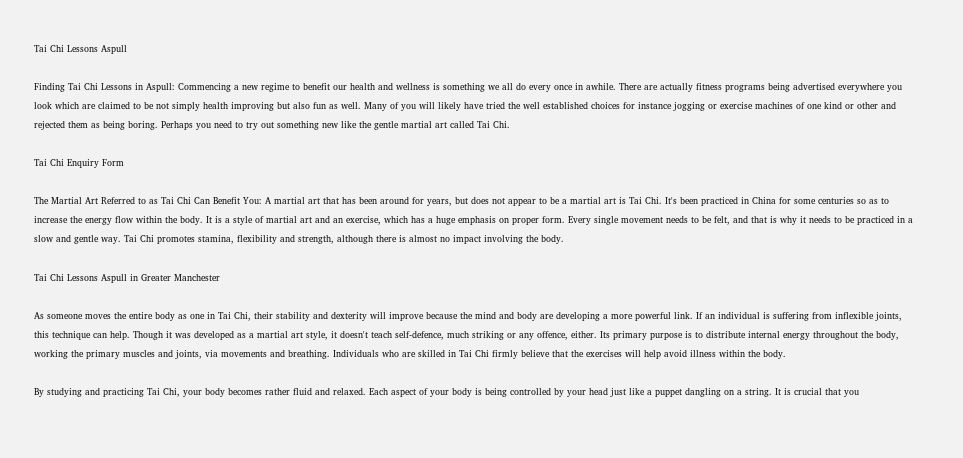Tai Chi Lessons Aspull

Finding Tai Chi Lessons in Aspull: Commencing a new regime to benefit our health and wellness is something we all do every once in awhile. There are actually fitness programs being advertised everywhere you look which are claimed to be not simply health improving but also fun as well. Many of you will likely have tried the well established choices for instance jogging or exercise machines of one kind or other and rejected them as being boring. Perhaps you need to try out something new like the gentle martial art called Tai Chi.

Tai Chi Enquiry Form

The Martial Art Referred to as Tai Chi Can Benefit You: A martial art that has been around for years, but does not appear to be a martial art is Tai Chi. It's been practiced in China for some centuries so as to increase the energy flow within the body. It is a style of martial art and an exercise, which has a huge emphasis on proper form. Every single movement needs to be felt, and that is why it needs to be practiced in a slow and gentle way. Tai Chi promotes stamina, flexibility and strength, although there is almost no impact involving the body.

Tai Chi Lessons Aspull in Greater Manchester

As someone moves the entire body as one in Tai Chi, their stability and dexterity will improve because the mind and body are developing a more powerful link. If an individual is suffering from inflexible joints, this technique can help. Though it was developed as a martial art style, it doesn't teach self-defence, much striking or any offence, either. Its primary purpose is to distribute internal energy throughout the body, working the primary muscles and joints, via movements and breathing. Individuals who are skilled in Tai Chi firmly believe that the exercises will help avoid illness within the body.

By studying and practicing Tai Chi, your body becomes rather fluid and relaxed. Each aspect of your body is being controlled by your head just like a puppet dangling on a string. It is crucial that you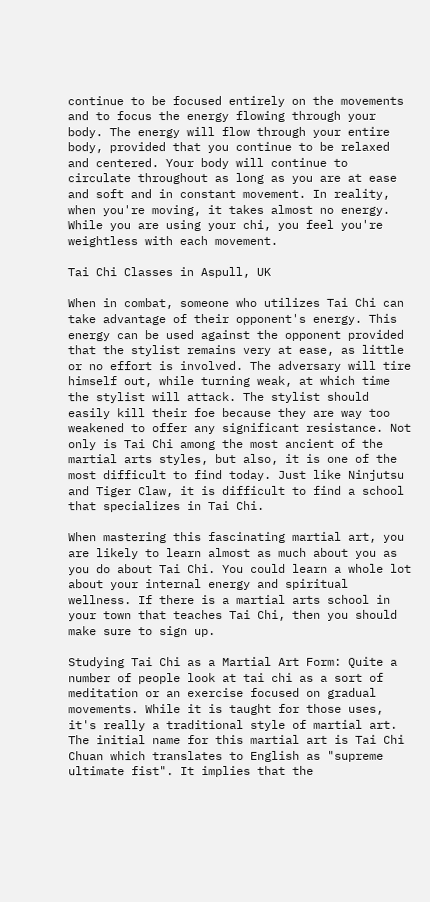continue to be focused entirely on the movements and to focus the energy flowing through your body. The energy will flow through your entire body, provided that you continue to be relaxed and centered. Your body will continue to circulate throughout as long as you are at ease and soft and in constant movement. In reality, when you're moving, it takes almost no energy. While you are using your chi, you feel you're weightless with each movement.

Tai Chi Classes in Aspull, UK

When in combat, someone who utilizes Tai Chi can take advantage of their opponent's energy. This energy can be used against the opponent provided that the stylist remains very at ease, as little or no effort is involved. The adversary will tire himself out, while turning weak, at which time the stylist will attack. The stylist should easily kill their foe because they are way too weakened to offer any significant resistance. Not only is Tai Chi among the most ancient of the martial arts styles, but also, it is one of the most difficult to find today. Just like Ninjutsu and Tiger Claw, it is difficult to find a school that specializes in Tai Chi.

When mastering this fascinating martial art, you are likely to learn almost as much about you as you do about Tai Chi. You could learn a whole lot about your internal energy and spiritual wellness. If there is a martial arts school in your town that teaches Tai Chi, then you should make sure to sign up.

Studying Tai Chi as a Martial Art Form: Quite a number of people look at tai chi as a sort of meditation or an exercise focused on gradual movements. While it is taught for those uses, it's really a traditional style of martial art. The initial name for this martial art is Tai Chi Chuan which translates to English as "supreme ultimate fist". It implies that the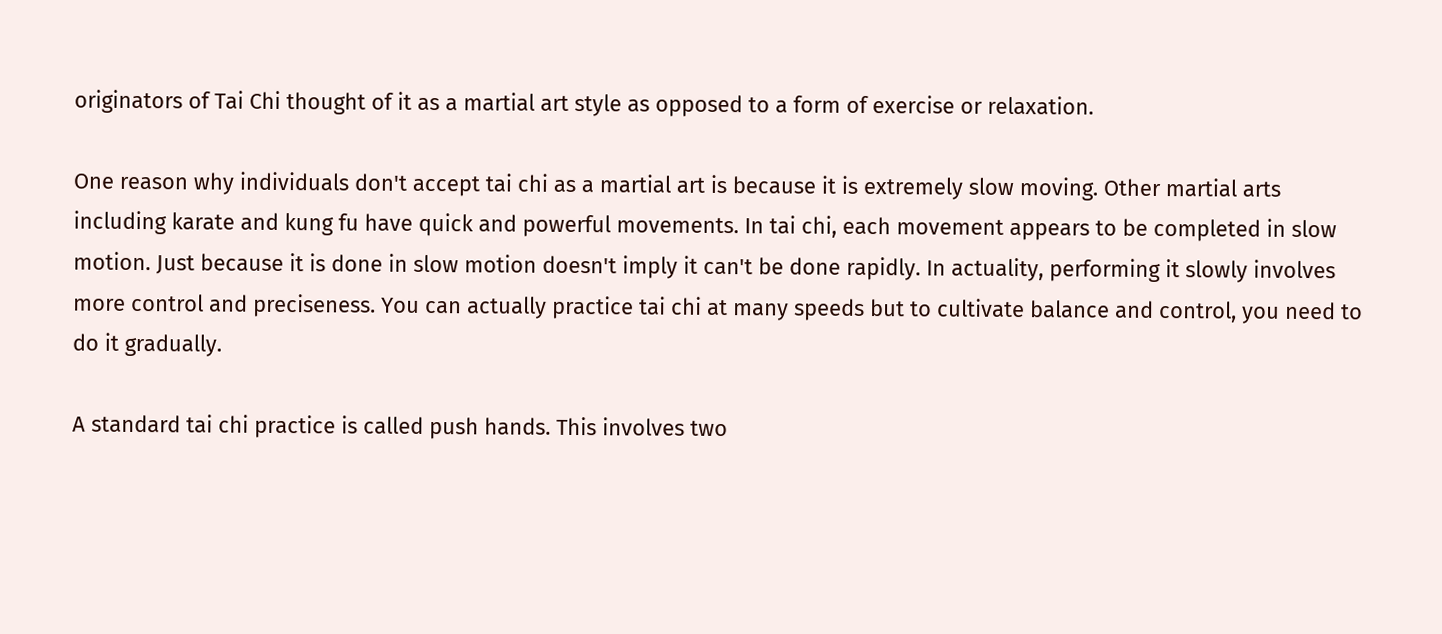originators of Tai Chi thought of it as a martial art style as opposed to a form of exercise or relaxation.

One reason why individuals don't accept tai chi as a martial art is because it is extremely slow moving. Other martial arts including karate and kung fu have quick and powerful movements. In tai chi, each movement appears to be completed in slow motion. Just because it is done in slow motion doesn't imply it can't be done rapidly. In actuality, performing it slowly involves more control and preciseness. You can actually practice tai chi at many speeds but to cultivate balance and control, you need to do it gradually.

A standard tai chi practice is called push hands. This involves two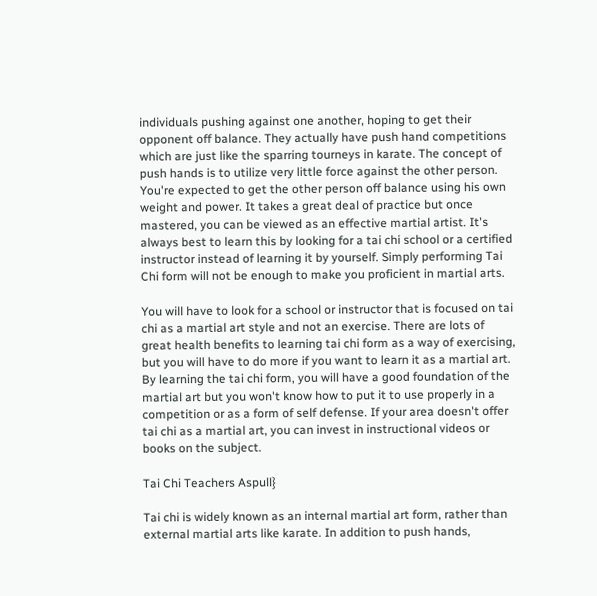individuals pushing against one another, hoping to get their opponent off balance. They actually have push hand competitions which are just like the sparring tourneys in karate. The concept of push hands is to utilize very little force against the other person. You're expected to get the other person off balance using his own weight and power. It takes a great deal of practice but once mastered, you can be viewed as an effective martial artist. It's always best to learn this by looking for a tai chi school or a certified instructor instead of learning it by yourself. Simply performing Tai Chi form will not be enough to make you proficient in martial arts.

You will have to look for a school or instructor that is focused on tai chi as a martial art style and not an exercise. There are lots of great health benefits to learning tai chi form as a way of exercising, but you will have to do more if you want to learn it as a martial art. By learning the tai chi form, you will have a good foundation of the martial art but you won't know how to put it to use properly in a competition or as a form of self defense. If your area doesn't offer tai chi as a martial art, you can invest in instructional videos or books on the subject.

Tai Chi Teachers Aspull}

Tai chi is widely known as an internal martial art form, rather than external martial arts like karate. In addition to push hands,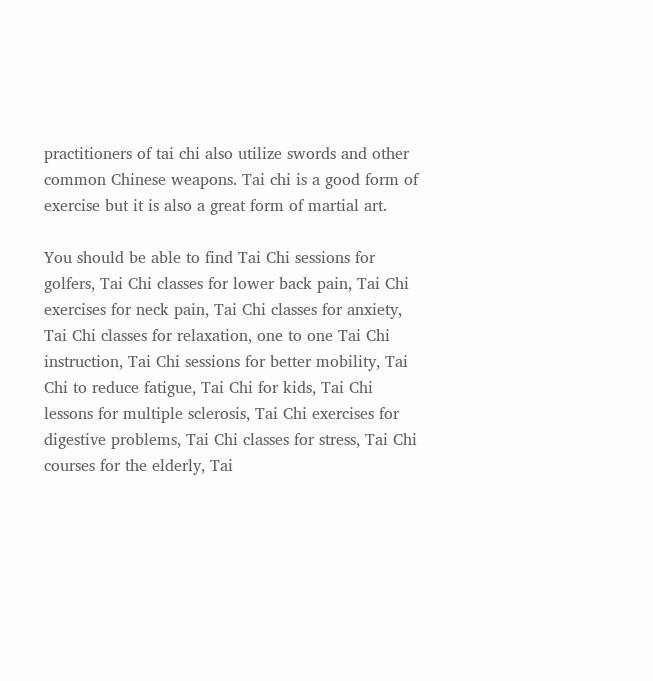practitioners of tai chi also utilize swords and other common Chinese weapons. Tai chi is a good form of exercise but it is also a great form of martial art.

You should be able to find Tai Chi sessions for golfers, Tai Chi classes for lower back pain, Tai Chi exercises for neck pain, Tai Chi classes for anxiety, Tai Chi classes for relaxation, one to one Tai Chi instruction, Tai Chi sessions for better mobility, Tai Chi to reduce fatigue, Tai Chi for kids, Tai Chi lessons for multiple sclerosis, Tai Chi exercises for digestive problems, Tai Chi classes for stress, Tai Chi courses for the elderly, Tai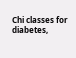Chi classes for diabetes,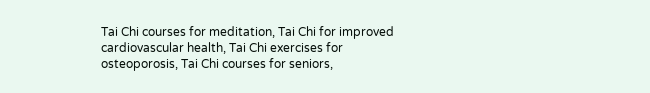Tai Chi courses for meditation, Tai Chi for improved cardiovascular health, Tai Chi exercises for osteoporosis, Tai Chi courses for seniors,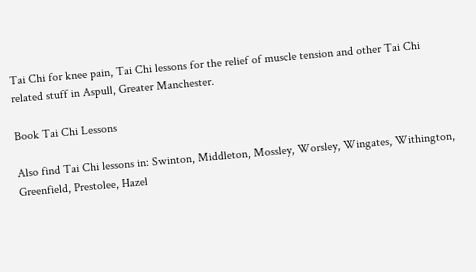Tai Chi for knee pain, Tai Chi lessons for the relief of muscle tension and other Tai Chi related stuff in Aspull, Greater Manchester.

Book Tai Chi Lessons

Also find Tai Chi lessons in: Swinton, Middleton, Mossley, Worsley, Wingates, Withington, Greenfield, Prestolee, Hazel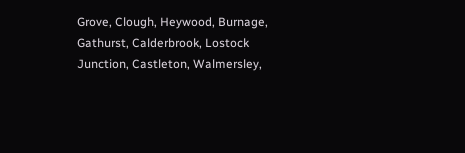Grove, Clough, Heywood, Burnage, Gathurst, Calderbrook, Lostock Junction, Castleton, Walmersley,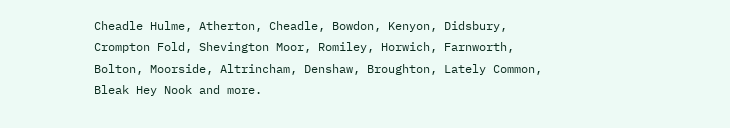Cheadle Hulme, Atherton, Cheadle, Bowdon, Kenyon, Didsbury, Crompton Fold, Shevington Moor, Romiley, Horwich, Farnworth, Bolton, Moorside, Altrincham, Denshaw, Broughton, Lately Common, Bleak Hey Nook and more.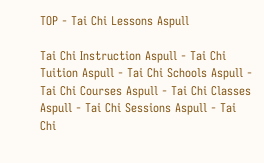TOP - Tai Chi Lessons Aspull

Tai Chi Instruction Aspull - Tai Chi Tuition Aspull - Tai Chi Schools Aspull - Tai Chi Courses Aspull - Tai Chi Classes Aspull - Tai Chi Sessions Aspull - Tai Chi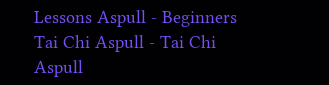Lessons Aspull - Beginners Tai Chi Aspull - Tai Chi Aspull